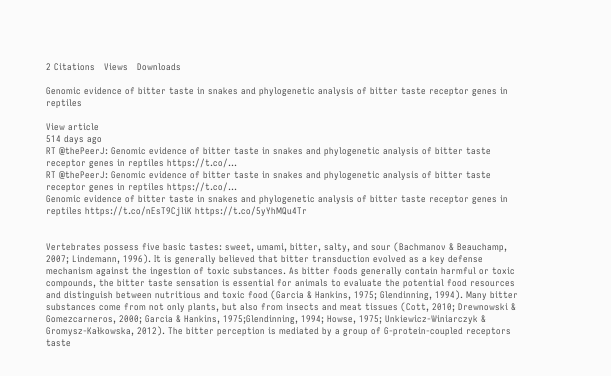2 Citations   Views   Downloads

Genomic evidence of bitter taste in snakes and phylogenetic analysis of bitter taste receptor genes in reptiles

View article
514 days ago
RT @thePeerJ: Genomic evidence of bitter taste in snakes and phylogenetic analysis of bitter taste receptor genes in reptiles https://t.co/…
RT @thePeerJ: Genomic evidence of bitter taste in snakes and phylogenetic analysis of bitter taste receptor genes in reptiles https://t.co/…
Genomic evidence of bitter taste in snakes and phylogenetic analysis of bitter taste receptor genes in reptiles https://t.co/nEsT9CjliK https://t.co/5yYhMQu4Tr


Vertebrates possess five basic tastes: sweet, umami, bitter, salty, and sour (Bachmanov & Beauchamp, 2007; Lindemann, 1996). It is generally believed that bitter transduction evolved as a key defense mechanism against the ingestion of toxic substances. As bitter foods generally contain harmful or toxic compounds, the bitter taste sensation is essential for animals to evaluate the potential food resources and distinguish between nutritious and toxic food (Garcia & Hankins, 1975; Glendinning, 1994). Many bitter substances come from not only plants, but also from insects and meat tissues (Cott, 2010; Drewnowski & Gomezcarneros, 2000; Garcia & Hankins, 1975;Glendinning, 1994; Howse, 1975; Unkiewicz-Winiarczyk & Gromysz-Kałkowska, 2012). The bitter perception is mediated by a group of G-protein-coupled receptors taste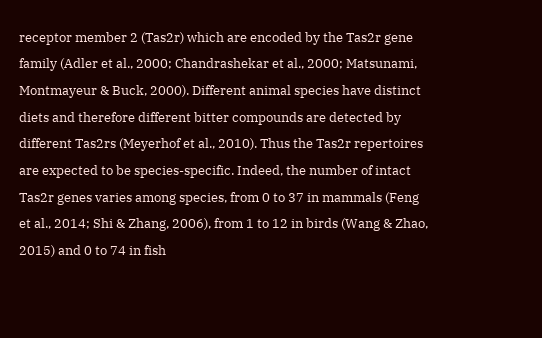receptor member 2 (Tas2r) which are encoded by the Tas2r gene family (Adler et al., 2000; Chandrashekar et al., 2000; Matsunami, Montmayeur & Buck, 2000). Different animal species have distinct diets and therefore different bitter compounds are detected by different Tas2rs (Meyerhof et al., 2010). Thus the Tas2r repertoires are expected to be species-specific. Indeed, the number of intact Tas2r genes varies among species, from 0 to 37 in mammals (Feng et al., 2014; Shi & Zhang, 2006), from 1 to 12 in birds (Wang & Zhao, 2015) and 0 to 74 in fish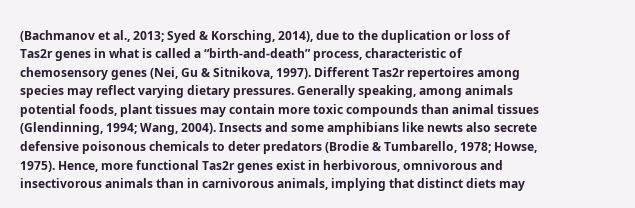(Bachmanov et al., 2013; Syed & Korsching, 2014), due to the duplication or loss of Tas2r genes in what is called a “birth-and-death” process, characteristic of chemosensory genes (Nei, Gu & Sitnikova, 1997). Different Tas2r repertoires among species may reflect varying dietary pressures. Generally speaking, among animals potential foods, plant tissues may contain more toxic compounds than animal tissues (Glendinning, 1994; Wang, 2004). Insects and some amphibians like newts also secrete defensive poisonous chemicals to deter predators (Brodie & Tumbarello, 1978; Howse, 1975). Hence, more functional Tas2r genes exist in herbivorous, omnivorous and insectivorous animals than in carnivorous animals, implying that distinct diets may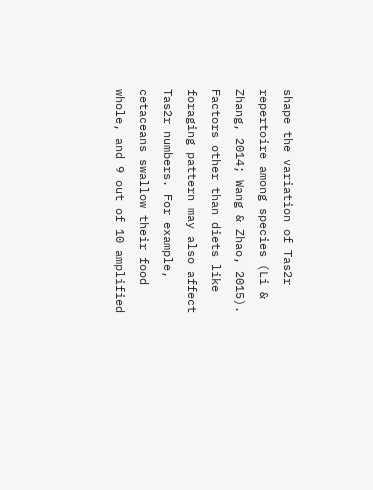shape the variation of Tas2r repertoire among species (Li & Zhang, 2014; Wang & Zhao, 2015). Factors other than diets like foraging pattern may also affect Tas2r numbers. For example, cetaceans swallow their food whole, and 9 out of 10 amplified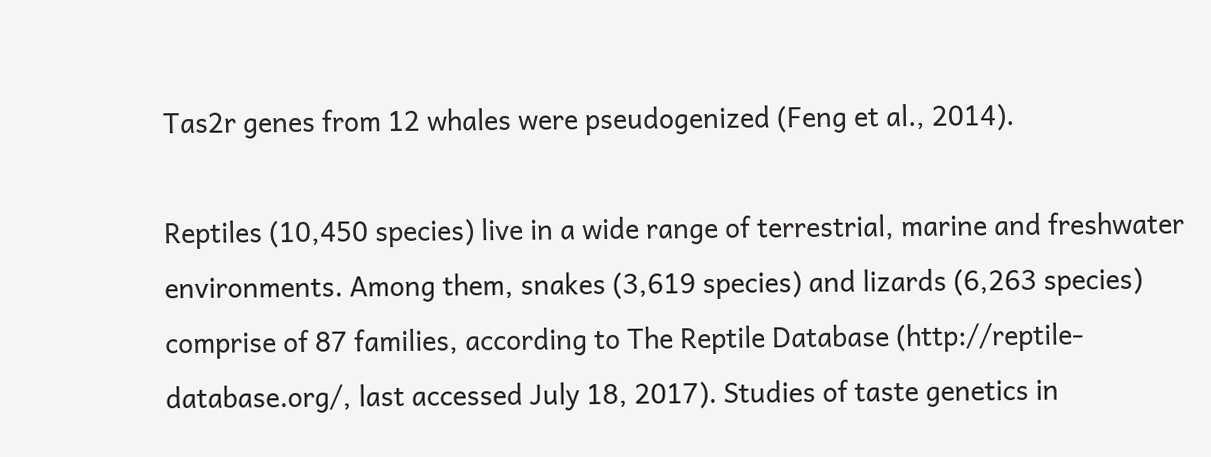Tas2r genes from 12 whales were pseudogenized (Feng et al., 2014).

Reptiles (10,450 species) live in a wide range of terrestrial, marine and freshwater environments. Among them, snakes (3,619 species) and lizards (6,263 species) comprise of 87 families, according to The Reptile Database (http://reptile-database.org/, last accessed July 18, 2017). Studies of taste genetics in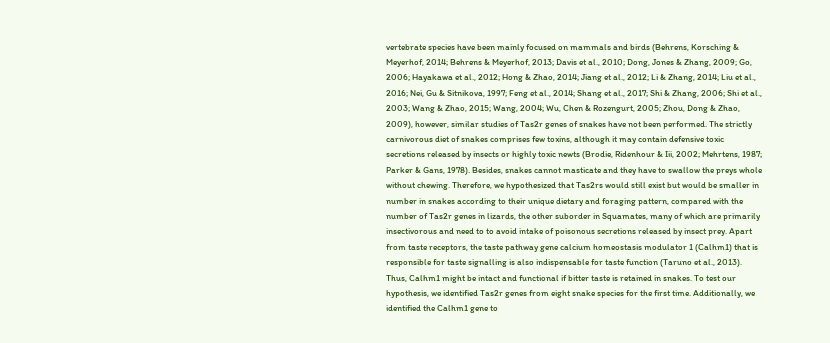vertebrate species have been mainly focused on mammals and birds (Behrens, Korsching & Meyerhof, 2014; Behrens & Meyerhof, 2013; Davis et al., 2010; Dong, Jones & Zhang, 2009; Go, 2006; Hayakawa et al., 2012; Hong & Zhao, 2014; Jiang et al., 2012; Li & Zhang, 2014; Liu et al., 2016; Nei, Gu & Sitnikova, 1997; Feng et al., 2014; Shang et al., 2017; Shi & Zhang, 2006; Shi et al., 2003; Wang & Zhao, 2015; Wang, 2004; Wu, Chen & Rozengurt, 2005; Zhou, Dong & Zhao, 2009), however, similar studies of Tas2r genes of snakes have not been performed. The strictly carnivorous diet of snakes comprises few toxins, although it may contain defensive toxic secretions released by insects or highly toxic newts (Brodie, Ridenhour & Iii, 2002; Mehrtens, 1987; Parker & Gans, 1978). Besides, snakes cannot masticate and they have to swallow the preys whole without chewing. Therefore, we hypothesized that Tas2rs would still exist but would be smaller in number in snakes according to their unique dietary and foraging pattern, compared with the number of Tas2r genes in lizards, the other suborder in Squamates, many of which are primarily insectivorous and need to to avoid intake of poisonous secretions released by insect prey. Apart from taste receptors, the taste pathway gene calcium homeostasis modulator 1 (Calhm1) that is responsible for taste signalling is also indispensable for taste function (Taruno et al., 2013). Thus, Calhm1 might be intact and functional if bitter taste is retained in snakes. To test our hypothesis, we identified Tas2r genes from eight snake species for the first time. Additionally, we identified the Calhm1 gene to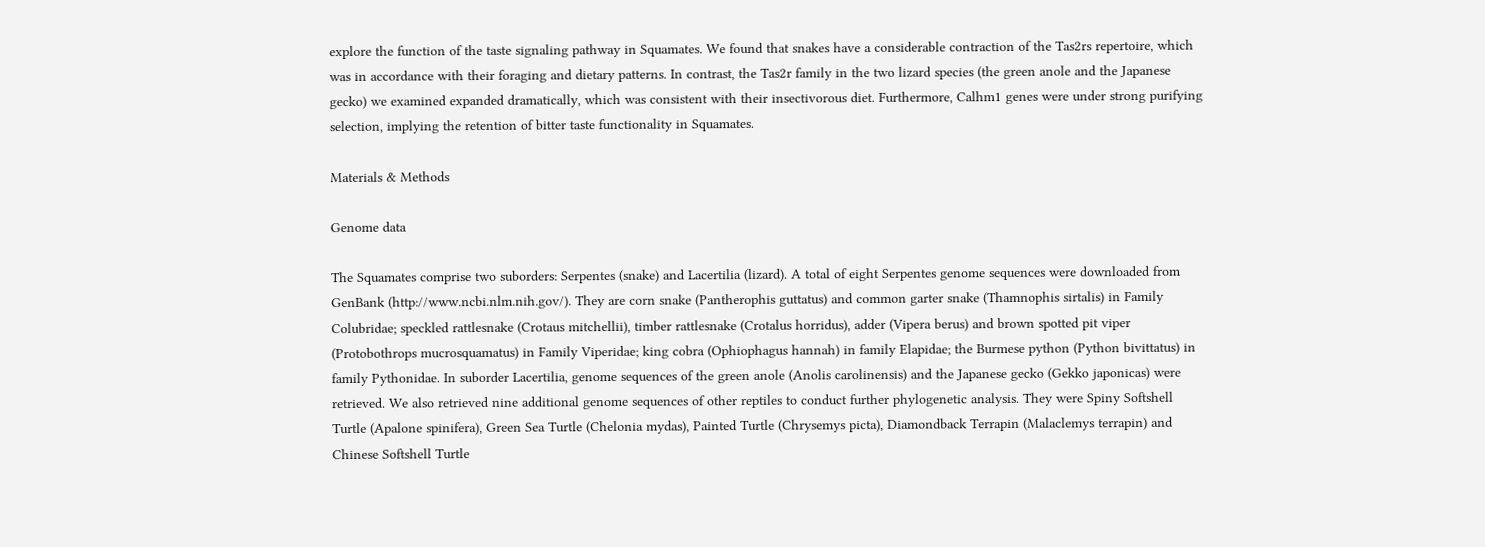explore the function of the taste signaling pathway in Squamates. We found that snakes have a considerable contraction of the Tas2rs repertoire, which was in accordance with their foraging and dietary patterns. In contrast, the Tas2r family in the two lizard species (the green anole and the Japanese gecko) we examined expanded dramatically, which was consistent with their insectivorous diet. Furthermore, Calhm1 genes were under strong purifying selection, implying the retention of bitter taste functionality in Squamates.

Materials & Methods

Genome data

The Squamates comprise two suborders: Serpentes (snake) and Lacertilia (lizard). A total of eight Serpentes genome sequences were downloaded from GenBank (http://www.ncbi.nlm.nih.gov/). They are corn snake (Pantherophis guttatus) and common garter snake (Thamnophis sirtalis) in Family Colubridae; speckled rattlesnake (Crotaus mitchellii), timber rattlesnake (Crotalus horridus), adder (Vipera berus) and brown spotted pit viper (Protobothrops mucrosquamatus) in Family Viperidae; king cobra (Ophiophagus hannah) in family Elapidae; the Burmese python (Python bivittatus) in family Pythonidae. In suborder Lacertilia, genome sequences of the green anole (Anolis carolinensis) and the Japanese gecko (Gekko japonicas) were retrieved. We also retrieved nine additional genome sequences of other reptiles to conduct further phylogenetic analysis. They were Spiny Softshell Turtle (Apalone spinifera), Green Sea Turtle (Chelonia mydas), Painted Turtle (Chrysemys picta), Diamondback Terrapin (Malaclemys terrapin) and Chinese Softshell Turtle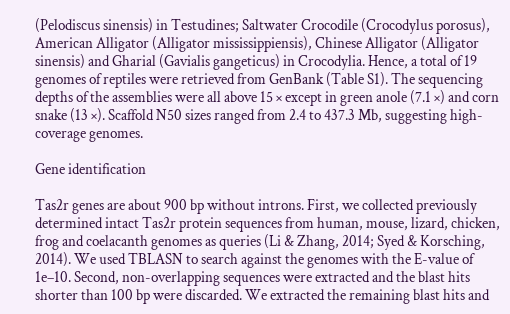(Pelodiscus sinensis) in Testudines; Saltwater Crocodile (Crocodylus porosus), American Alligator (Alligator mississippiensis), Chinese Alligator (Alligator sinensis) and Gharial (Gavialis gangeticus) in Crocodylia. Hence, a total of 19 genomes of reptiles were retrieved from GenBank (Table S1). The sequencing depths of the assemblies were all above 15 × except in green anole (7.1 ×) and corn snake (13 ×). Scaffold N50 sizes ranged from 2.4 to 437.3 Mb, suggesting high-coverage genomes.

Gene identification

Tas2r genes are about 900 bp without introns. First, we collected previously determined intact Tas2r protein sequences from human, mouse, lizard, chicken, frog and coelacanth genomes as queries (Li & Zhang, 2014; Syed & Korsching, 2014). We used TBLASN to search against the genomes with the E-value of 1e–10. Second, non-overlapping sequences were extracted and the blast hits shorter than 100 bp were discarded. We extracted the remaining blast hits and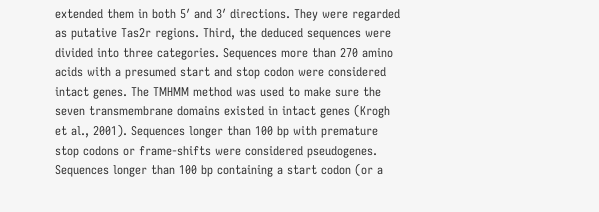extended them in both 5′ and 3′ directions. They were regarded as putative Tas2r regions. Third, the deduced sequences were divided into three categories. Sequences more than 270 amino acids with a presumed start and stop codon were considered intact genes. The TMHMM method was used to make sure the seven transmembrane domains existed in intact genes (Krogh et al., 2001). Sequences longer than 100 bp with premature stop codons or frame-shifts were considered pseudogenes. Sequences longer than 100 bp containing a start codon (or a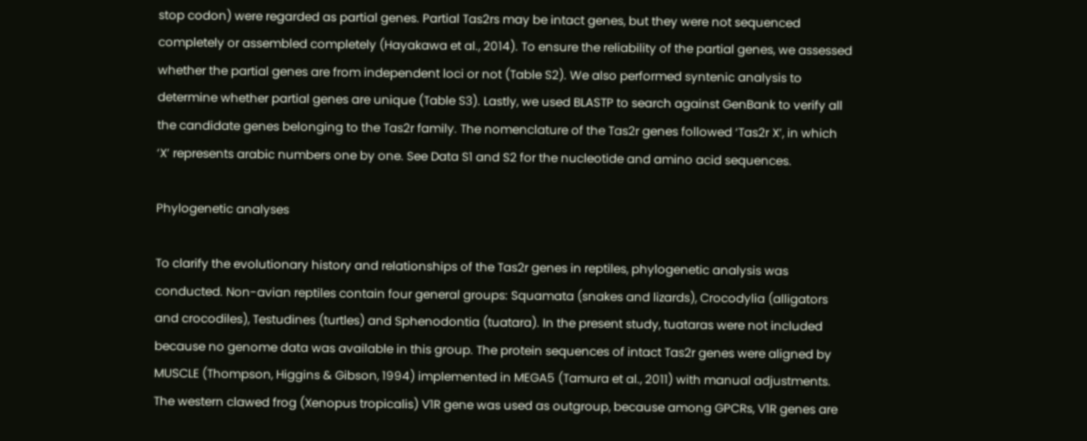stop codon) were regarded as partial genes. Partial Tas2rs may be intact genes, but they were not sequenced completely or assembled completely (Hayakawa et al., 2014). To ensure the reliability of the partial genes, we assessed whether the partial genes are from independent loci or not (Table S2). We also performed syntenic analysis to determine whether partial genes are unique (Table S3). Lastly, we used BLASTP to search against GenBank to verify all the candidate genes belonging to the Tas2r family. The nomenclature of the Tas2r genes followed ‘Tas2r X’, in which ‘X’ represents arabic numbers one by one. See Data S1 and S2 for the nucleotide and amino acid sequences.

Phylogenetic analyses

To clarify the evolutionary history and relationships of the Tas2r genes in reptiles, phylogenetic analysis was conducted. Non-avian reptiles contain four general groups: Squamata (snakes and lizards), Crocodylia (alligators and crocodiles), Testudines (turtles) and Sphenodontia (tuatara). In the present study, tuataras were not included because no genome data was available in this group. The protein sequences of intact Tas2r genes were aligned by MUSCLE (Thompson, Higgins & Gibson, 1994) implemented in MEGA5 (Tamura et al., 2011) with manual adjustments. The western clawed frog (Xenopus tropicalis) V1R gene was used as outgroup, because among GPCRs, V1R genes are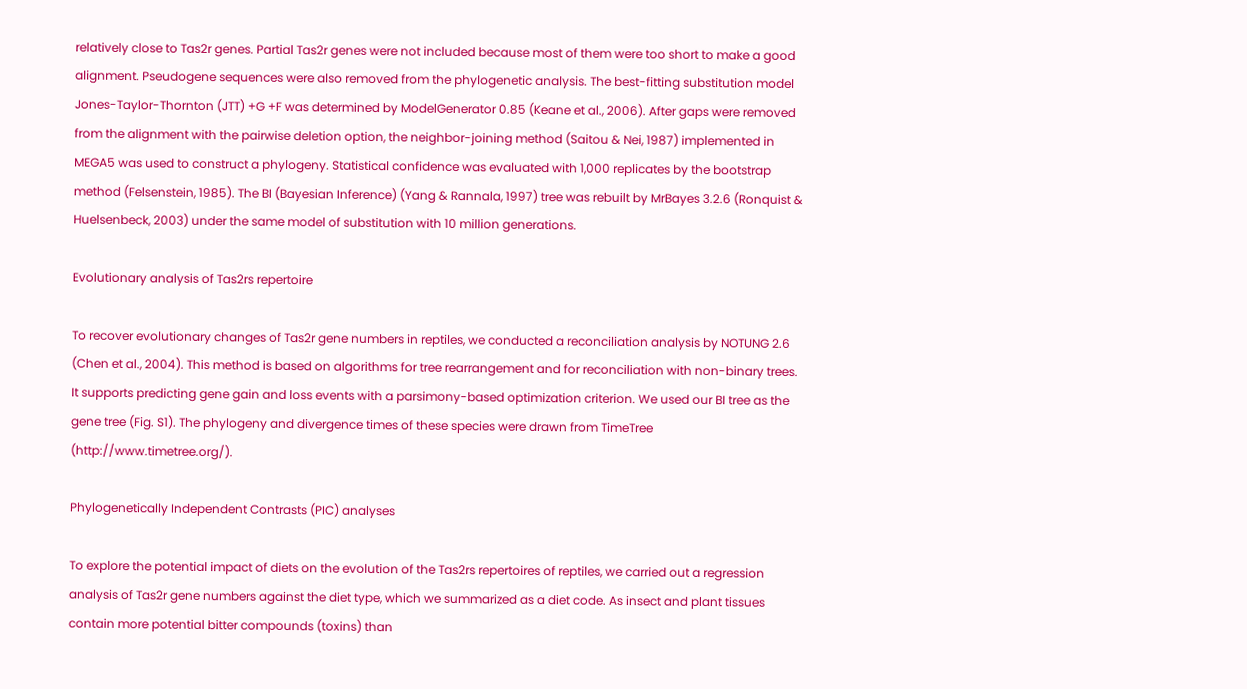relatively close to Tas2r genes. Partial Tas2r genes were not included because most of them were too short to make a good alignment. Pseudogene sequences were also removed from the phylogenetic analysis. The best-fitting substitution model Jones-Taylor-Thornton (JTT) +G +F was determined by ModelGenerator 0.85 (Keane et al., 2006). After gaps were removed from the alignment with the pairwise deletion option, the neighbor-joining method (Saitou & Nei, 1987) implemented in MEGA5 was used to construct a phylogeny. Statistical confidence was evaluated with 1,000 replicates by the bootstrap method (Felsenstein, 1985). The BI (Bayesian Inference) (Yang & Rannala, 1997) tree was rebuilt by MrBayes 3.2.6 (Ronquist & Huelsenbeck, 2003) under the same model of substitution with 10 million generations.

Evolutionary analysis of Tas2rs repertoire

To recover evolutionary changes of Tas2r gene numbers in reptiles, we conducted a reconciliation analysis by NOTUNG 2.6 (Chen et al., 2004). This method is based on algorithms for tree rearrangement and for reconciliation with non-binary trees. It supports predicting gene gain and loss events with a parsimony-based optimization criterion. We used our BI tree as the gene tree (Fig. S1). The phylogeny and divergence times of these species were drawn from TimeTree (http://www.timetree.org/).

Phylogenetically Independent Contrasts (PIC) analyses

To explore the potential impact of diets on the evolution of the Tas2rs repertoires of reptiles, we carried out a regression analysis of Tas2r gene numbers against the diet type, which we summarized as a diet code. As insect and plant tissues contain more potential bitter compounds (toxins) than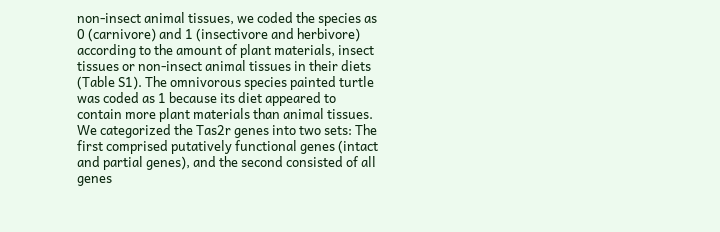non-insect animal tissues, we coded the species as 0 (carnivore) and 1 (insectivore and herbivore) according to the amount of plant materials, insect tissues or non-insect animal tissues in their diets (Table S1). The omnivorous species painted turtle was coded as 1 because its diet appeared to contain more plant materials than animal tissues. We categorized the Tas2r genes into two sets: The first comprised putatively functional genes (intact and partial genes), and the second consisted of all genes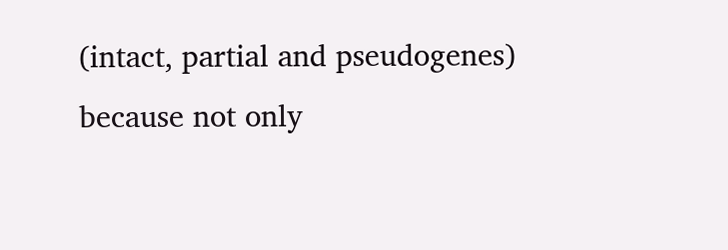(intact, partial and pseudogenes) because not only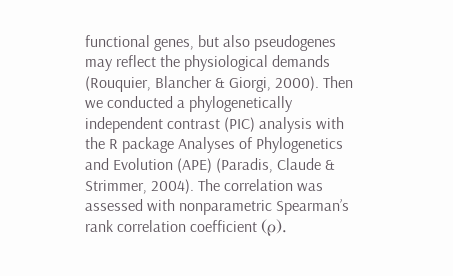functional genes, but also pseudogenes may reflect the physiological demands (Rouquier, Blancher & Giorgi, 2000). Then we conducted a phylogenetically independent contrast (PIC) analysis with the R package Analyses of Phylogenetics and Evolution (APE) (Paradis, Claude & Strimmer, 2004). The correlation was assessed with nonparametric Spearman’s rank correlation coefficient (ρ).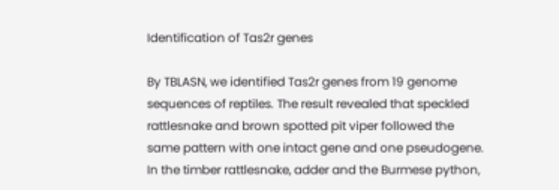Identification of Tas2r genes

By TBLASN, we identified Tas2r genes from 19 genome sequences of reptiles. The result revealed that speckled rattlesnake and brown spotted pit viper followed the same pattern with one intact gene and one pseudogene. In the timber rattlesnake, adder and the Burmese python,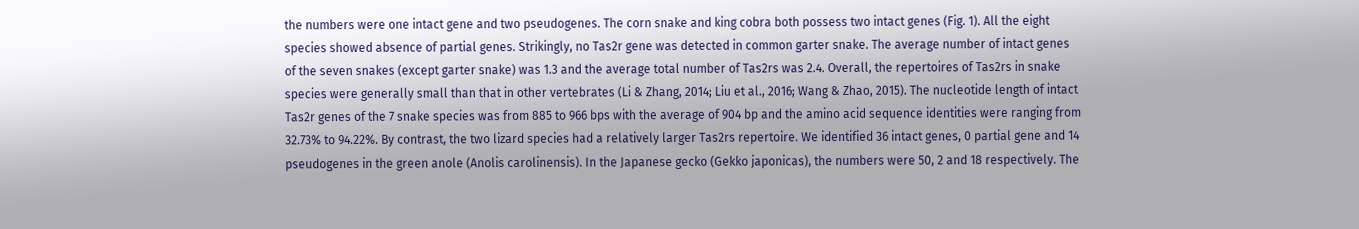the numbers were one intact gene and two pseudogenes. The corn snake and king cobra both possess two intact genes (Fig. 1). All the eight species showed absence of partial genes. Strikingly, no Tas2r gene was detected in common garter snake. The average number of intact genes of the seven snakes (except garter snake) was 1.3 and the average total number of Tas2rs was 2.4. Overall, the repertoires of Tas2rs in snake species were generally small than that in other vertebrates (Li & Zhang, 2014; Liu et al., 2016; Wang & Zhao, 2015). The nucleotide length of intact Tas2r genes of the 7 snake species was from 885 to 966 bps with the average of 904 bp and the amino acid sequence identities were ranging from 32.73% to 94.22%. By contrast, the two lizard species had a relatively larger Tas2rs repertoire. We identified 36 intact genes, 0 partial gene and 14 pseudogenes in the green anole (Anolis carolinensis). In the Japanese gecko (Gekko japonicas), the numbers were 50, 2 and 18 respectively. The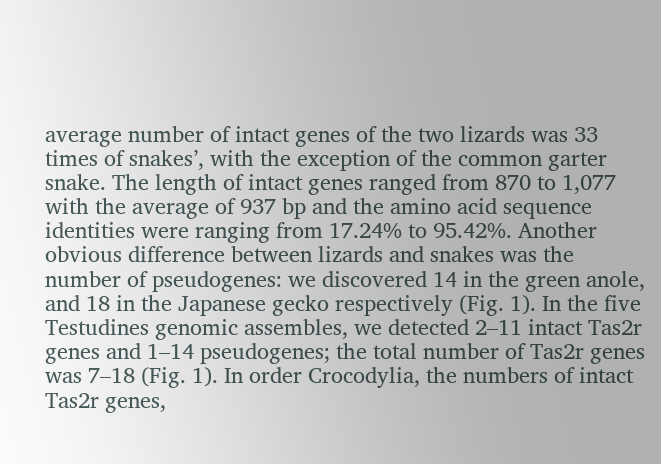average number of intact genes of the two lizards was 33 times of snakes’, with the exception of the common garter snake. The length of intact genes ranged from 870 to 1,077 with the average of 937 bp and the amino acid sequence identities were ranging from 17.24% to 95.42%. Another obvious difference between lizards and snakes was the number of pseudogenes: we discovered 14 in the green anole, and 18 in the Japanese gecko respectively (Fig. 1). In the five Testudines genomic assembles, we detected 2–11 intact Tas2r genes and 1–14 pseudogenes; the total number of Tas2r genes was 7–18 (Fig. 1). In order Crocodylia, the numbers of intact Tas2r genes,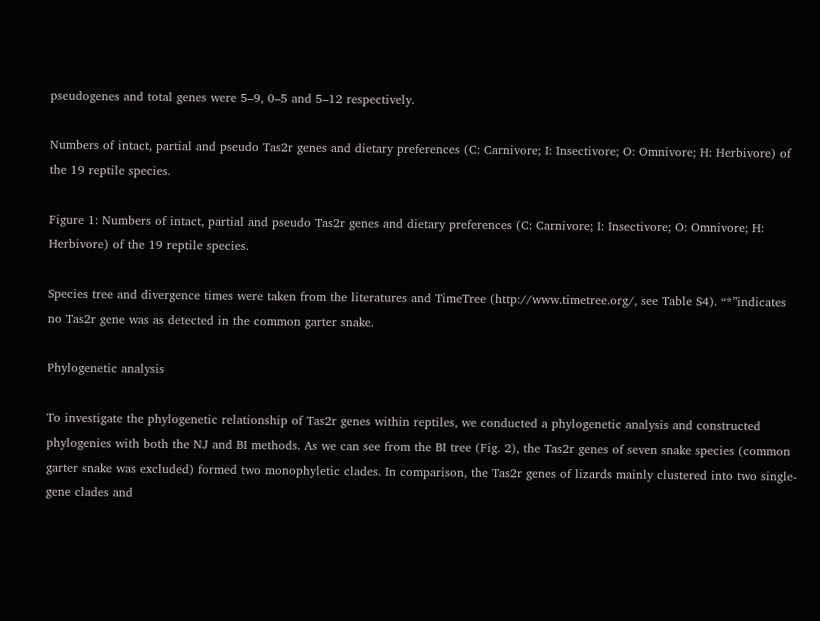pseudogenes and total genes were 5–9, 0–5 and 5–12 respectively.

Numbers of intact, partial and pseudo Tas2r genes and dietary preferences (C: Carnivore; I: Insectivore; O: Omnivore; H: Herbivore) of the 19 reptile species.

Figure 1: Numbers of intact, partial and pseudo Tas2r genes and dietary preferences (C: Carnivore; I: Insectivore; O: Omnivore; H: Herbivore) of the 19 reptile species.

Species tree and divergence times were taken from the literatures and TimeTree (http://www.timetree.org/, see Table S4). “*”indicates no Tas2r gene was as detected in the common garter snake.

Phylogenetic analysis

To investigate the phylogenetic relationship of Tas2r genes within reptiles, we conducted a phylogenetic analysis and constructed phylogenies with both the NJ and BI methods. As we can see from the BI tree (Fig. 2), the Tas2r genes of seven snake species (common garter snake was excluded) formed two monophyletic clades. In comparison, the Tas2r genes of lizards mainly clustered into two single-gene clades and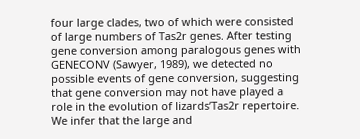four large clades, two of which were consisted of large numbers of Tas2r genes. After testing gene conversion among paralogous genes with GENECONV (Sawyer, 1989), we detected no possible events of gene conversion, suggesting that gene conversion may not have played a role in the evolution of lizards’Tas2r repertoire. We infer that the large and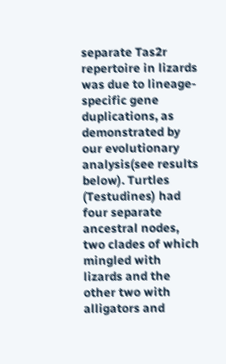separate Tas2r repertoire in lizards was due to lineage-specific gene duplications, as demonstrated by our evolutionary analysis(see results below). Turtles (Testudines) had four separate ancestral nodes, two clades of which mingled with lizards and the other two with alligators and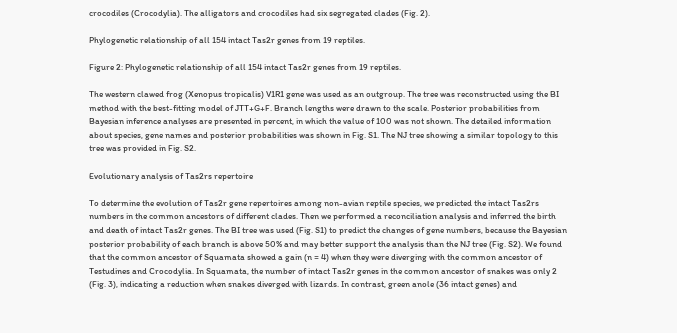crocodiles (Crocodylia). The alligators and crocodiles had six segregated clades (Fig. 2).

Phylogenetic relationship of all 154 intact Tas2r genes from 19 reptiles.

Figure 2: Phylogenetic relationship of all 154 intact Tas2r genes from 19 reptiles.

The western clawed frog (Xenopus tropicalis) V1R1 gene was used as an outgroup. The tree was reconstructed using the BI method with the best-fitting model of JTT+G+F. Branch lengths were drawn to the scale. Posterior probabilities from Bayesian inference analyses are presented in percent, in which the value of 100 was not shown. The detailed information about species, gene names and posterior probabilities was shown in Fig. S1. The NJ tree showing a similar topology to this tree was provided in Fig. S2.

Evolutionary analysis of Tas2rs repertoire

To determine the evolution of Tas2r gene repertoires among non-avian reptile species, we predicted the intact Tas2rs numbers in the common ancestors of different clades. Then we performed a reconciliation analysis and inferred the birth and death of intact Tas2r genes. The BI tree was used (Fig. S1) to predict the changes of gene numbers, because the Bayesian posterior probability of each branch is above 50% and may better support the analysis than the NJ tree (Fig. S2). We found that the common ancestor of Squamata showed a gain (n = 4) when they were diverging with the common ancestor of Testudines and Crocodylia. In Squamata, the number of intact Tas2r genes in the common ancestor of snakes was only 2 (Fig. 3), indicating a reduction when snakes diverged with lizards. In contrast, green anole (36 intact genes) and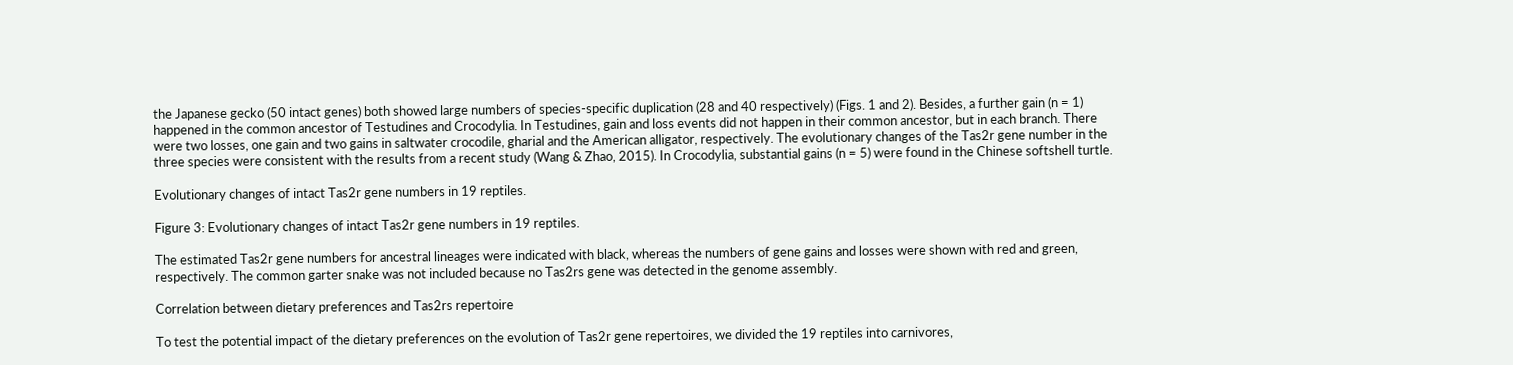the Japanese gecko (50 intact genes) both showed large numbers of species-specific duplication (28 and 40 respectively) (Figs. 1 and 2). Besides, a further gain (n = 1) happened in the common ancestor of Testudines and Crocodylia. In Testudines, gain and loss events did not happen in their common ancestor, but in each branch. There were two losses, one gain and two gains in saltwater crocodile, gharial and the American alligator, respectively. The evolutionary changes of the Tas2r gene number in the three species were consistent with the results from a recent study (Wang & Zhao, 2015). In Crocodylia, substantial gains (n = 5) were found in the Chinese softshell turtle.

Evolutionary changes of intact Tas2r gene numbers in 19 reptiles.

Figure 3: Evolutionary changes of intact Tas2r gene numbers in 19 reptiles.

The estimated Tas2r gene numbers for ancestral lineages were indicated with black, whereas the numbers of gene gains and losses were shown with red and green, respectively. The common garter snake was not included because no Tas2rs gene was detected in the genome assembly.

Correlation between dietary preferences and Tas2rs repertoire

To test the potential impact of the dietary preferences on the evolution of Tas2r gene repertoires, we divided the 19 reptiles into carnivores,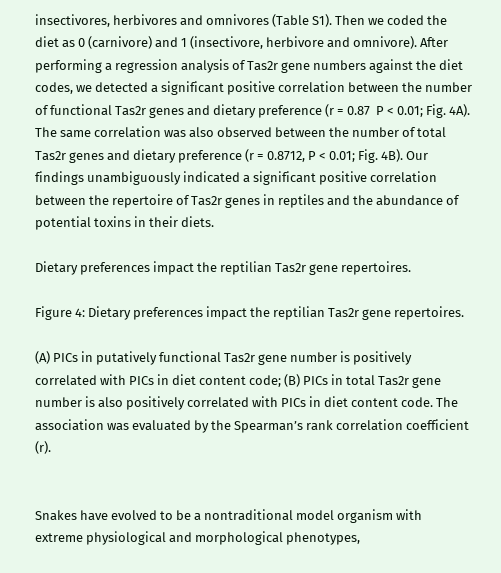insectivores, herbivores and omnivores (Table S1). Then we coded the diet as 0 (carnivore) and 1 (insectivore, herbivore and omnivore). After performing a regression analysis of Tas2r gene numbers against the diet codes, we detected a significant positive correlation between the number of functional Tas2r genes and dietary preference (r = 0.87  P < 0.01; Fig. 4A). The same correlation was also observed between the number of total Tas2r genes and dietary preference (r = 0.8712, P < 0.01; Fig. 4B). Our findings unambiguously indicated a significant positive correlation between the repertoire of Tas2r genes in reptiles and the abundance of potential toxins in their diets.

Dietary preferences impact the reptilian Tas2r gene repertoires.

Figure 4: Dietary preferences impact the reptilian Tas2r gene repertoires.

(A) PICs in putatively functional Tas2r gene number is positively correlated with PICs in diet content code; (B) PICs in total Tas2r gene number is also positively correlated with PICs in diet content code. The association was evaluated by the Spearman’s rank correlation coefficient (r).


Snakes have evolved to be a nontraditional model organism with extreme physiological and morphological phenotypes,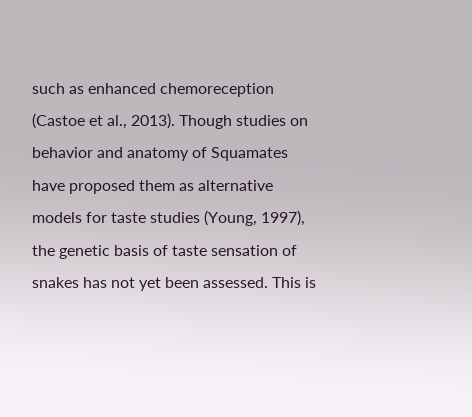such as enhanced chemoreception (Castoe et al., 2013). Though studies on behavior and anatomy of Squamates have proposed them as alternative models for taste studies (Young, 1997), the genetic basis of taste sensation of snakes has not yet been assessed. This is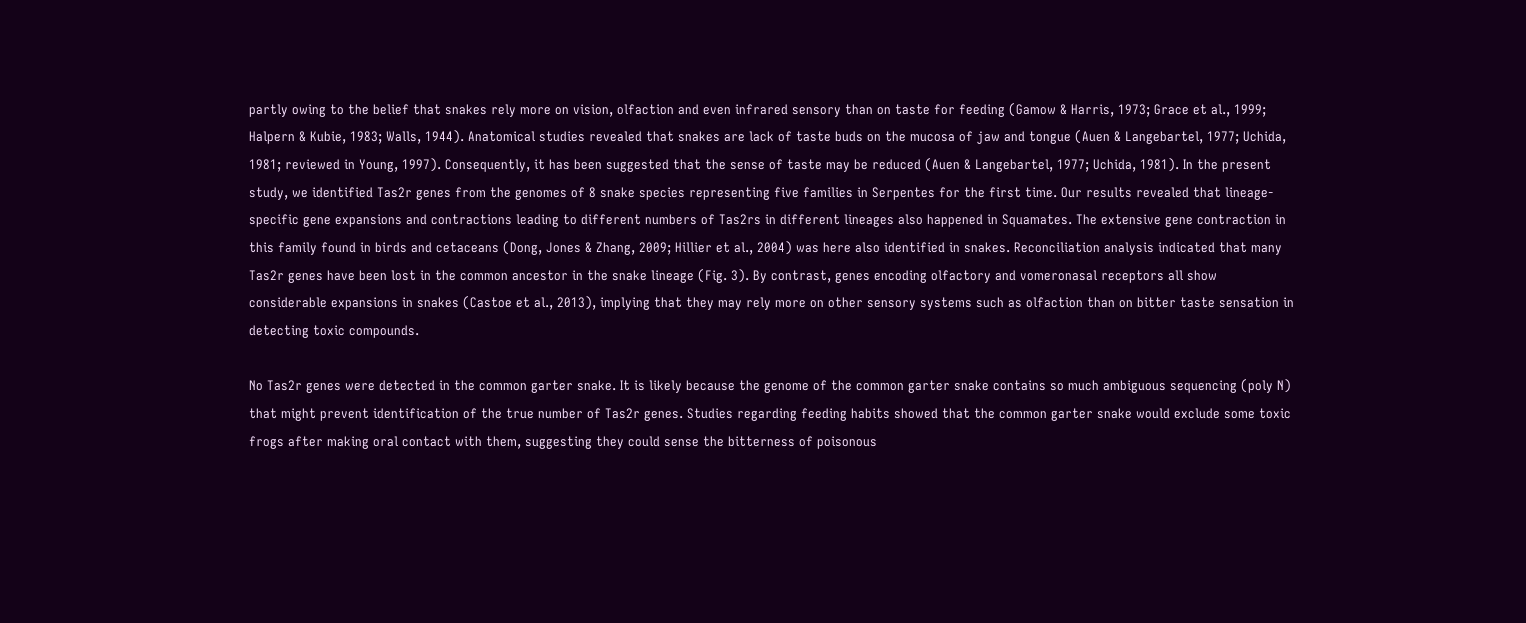partly owing to the belief that snakes rely more on vision, olfaction and even infrared sensory than on taste for feeding (Gamow & Harris, 1973; Grace et al., 1999; Halpern & Kubie, 1983; Walls, 1944). Anatomical studies revealed that snakes are lack of taste buds on the mucosa of jaw and tongue (Auen & Langebartel, 1977; Uchida, 1981; reviewed in Young, 1997). Consequently, it has been suggested that the sense of taste may be reduced (Auen & Langebartel, 1977; Uchida, 1981). In the present study, we identified Tas2r genes from the genomes of 8 snake species representing five families in Serpentes for the first time. Our results revealed that lineage-specific gene expansions and contractions leading to different numbers of Tas2rs in different lineages also happened in Squamates. The extensive gene contraction in this family found in birds and cetaceans (Dong, Jones & Zhang, 2009; Hillier et al., 2004) was here also identified in snakes. Reconciliation analysis indicated that many Tas2r genes have been lost in the common ancestor in the snake lineage (Fig. 3). By contrast, genes encoding olfactory and vomeronasal receptors all show considerable expansions in snakes (Castoe et al., 2013), implying that they may rely more on other sensory systems such as olfaction than on bitter taste sensation in detecting toxic compounds.

No Tas2r genes were detected in the common garter snake. It is likely because the genome of the common garter snake contains so much ambiguous sequencing (poly N) that might prevent identification of the true number of Tas2r genes. Studies regarding feeding habits showed that the common garter snake would exclude some toxic frogs after making oral contact with them, suggesting they could sense the bitterness of poisonous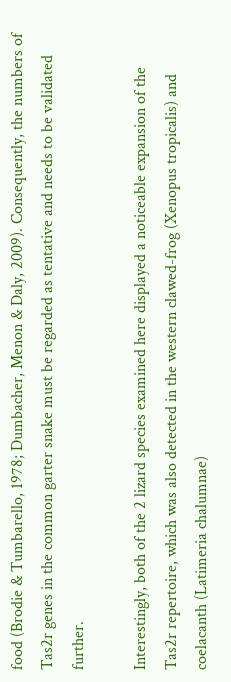food (Brodie & Tumbarello, 1978; Dumbacher, Menon & Daly, 2009). Consequently, the numbers of Tas2r genes in the common garter snake must be regarded as tentative and needs to be validated further.

Interestingly, both of the 2 lizard species examined here displayed a noticeable expansion of the Tas2r repertoire, which was also detected in the western clawed-frog (Xenopus tropicalis) and coelacanth (Latimeria chalumnae)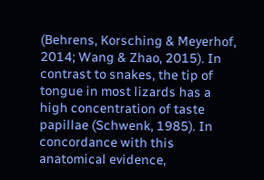(Behrens, Korsching & Meyerhof, 2014; Wang & Zhao, 2015). In contrast to snakes, the tip of tongue in most lizards has a high concentration of taste papillae (Schwenk, 1985). In concordance with this anatomical evidence,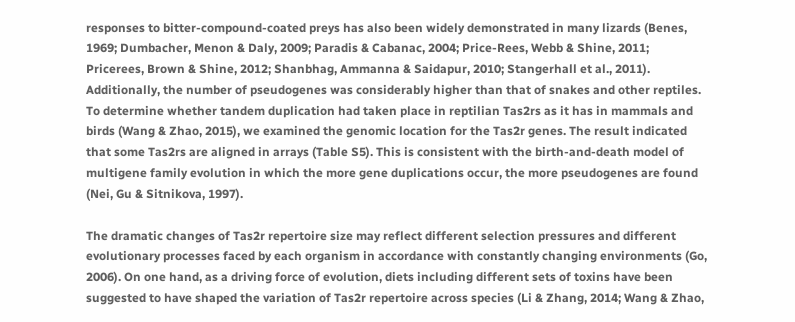responses to bitter-compound-coated preys has also been widely demonstrated in many lizards (Benes, 1969; Dumbacher, Menon & Daly, 2009; Paradis & Cabanac, 2004; Price-Rees, Webb & Shine, 2011; Pricerees, Brown & Shine, 2012; Shanbhag, Ammanna & Saidapur, 2010; Stangerhall et al., 2011). Additionally, the number of pseudogenes was considerably higher than that of snakes and other reptiles. To determine whether tandem duplication had taken place in reptilian Tas2rs as it has in mammals and birds (Wang & Zhao, 2015), we examined the genomic location for the Tas2r genes. The result indicated that some Tas2rs are aligned in arrays (Table S5). This is consistent with the birth-and-death model of multigene family evolution in which the more gene duplications occur, the more pseudogenes are found (Nei, Gu & Sitnikova, 1997).

The dramatic changes of Tas2r repertoire size may reflect different selection pressures and different evolutionary processes faced by each organism in accordance with constantly changing environments (Go, 2006). On one hand, as a driving force of evolution, diets including different sets of toxins have been suggested to have shaped the variation of Tas2r repertoire across species (Li & Zhang, 2014; Wang & Zhao,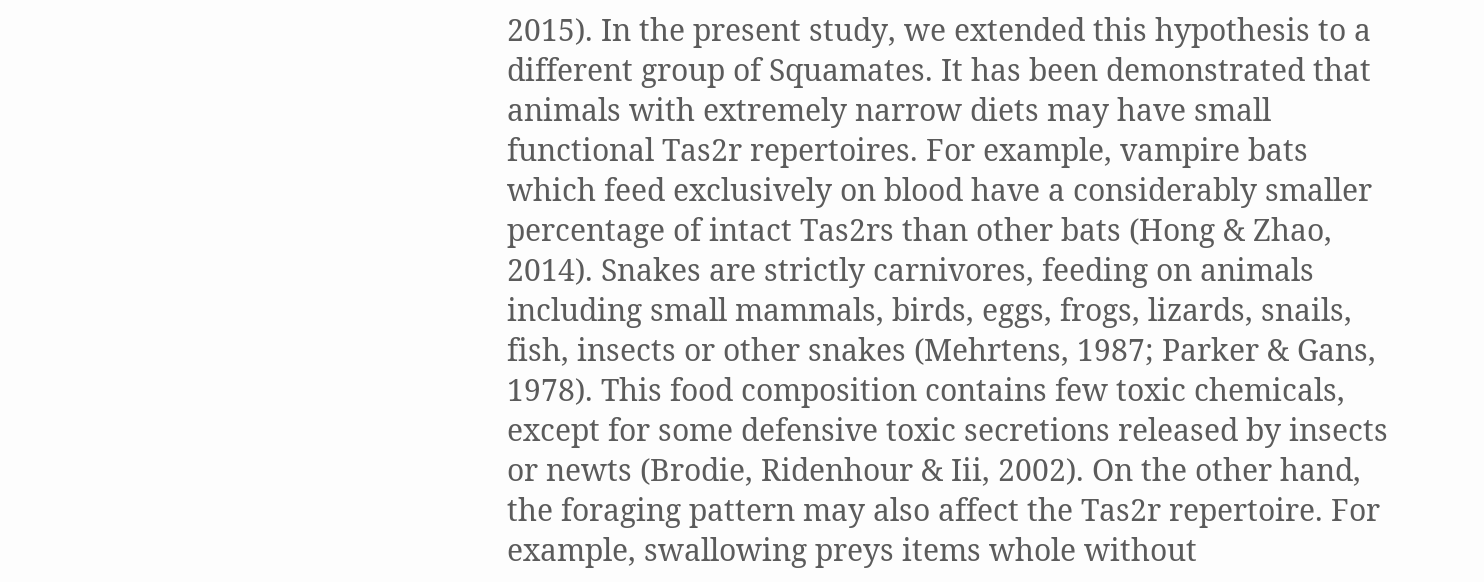2015). In the present study, we extended this hypothesis to a different group of Squamates. It has been demonstrated that animals with extremely narrow diets may have small functional Tas2r repertoires. For example, vampire bats which feed exclusively on blood have a considerably smaller percentage of intact Tas2rs than other bats (Hong & Zhao, 2014). Snakes are strictly carnivores, feeding on animals including small mammals, birds, eggs, frogs, lizards, snails, fish, insects or other snakes (Mehrtens, 1987; Parker & Gans, 1978). This food composition contains few toxic chemicals, except for some defensive toxic secretions released by insects or newts (Brodie, Ridenhour & Iii, 2002). On the other hand, the foraging pattern may also affect the Tas2r repertoire. For example, swallowing preys items whole without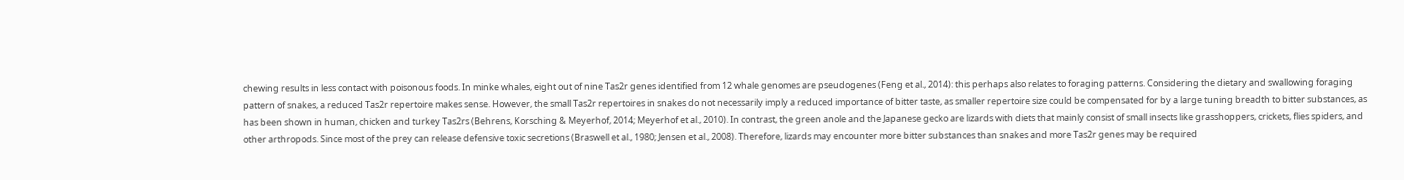chewing results in less contact with poisonous foods. In minke whales, eight out of nine Tas2r genes identified from 12 whale genomes are pseudogenes (Feng et al., 2014): this perhaps also relates to foraging patterns. Considering the dietary and swallowing foraging pattern of snakes, a reduced Tas2r repertoire makes sense. However, the small Tas2r repertoires in snakes do not necessarily imply a reduced importance of bitter taste, as smaller repertoire size could be compensated for by a large tuning breadth to bitter substances, as has been shown in human, chicken and turkey Tas2rs (Behrens, Korsching & Meyerhof, 2014; Meyerhof et al., 2010). In contrast, the green anole and the Japanese gecko are lizards with diets that mainly consist of small insects like grasshoppers, crickets, flies spiders, and other arthropods. Since most of the prey can release defensive toxic secretions (Braswell et al., 1980; Jensen et al., 2008). Therefore, lizards may encounter more bitter substances than snakes and more Tas2r genes may be required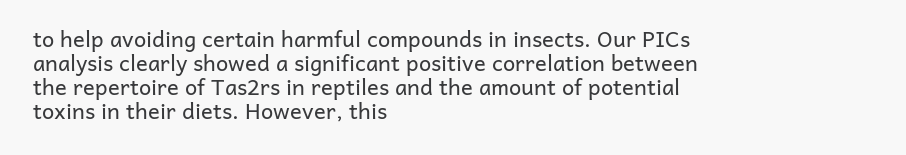to help avoiding certain harmful compounds in insects. Our PICs analysis clearly showed a significant positive correlation between the repertoire of Tas2rs in reptiles and the amount of potential toxins in their diets. However, this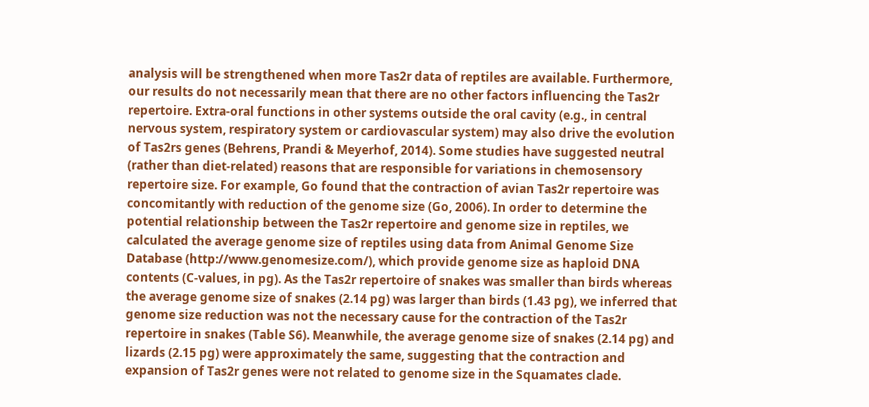analysis will be strengthened when more Tas2r data of reptiles are available. Furthermore, our results do not necessarily mean that there are no other factors influencing the Tas2r repertoire. Extra-oral functions in other systems outside the oral cavity (e.g., in central nervous system, respiratory system or cardiovascular system) may also drive the evolution of Tas2rs genes (Behrens, Prandi & Meyerhof, 2014). Some studies have suggested neutral (rather than diet-related) reasons that are responsible for variations in chemosensory repertoire size. For example, Go found that the contraction of avian Tas2r repertoire was concomitantly with reduction of the genome size (Go, 2006). In order to determine the potential relationship between the Tas2r repertoire and genome size in reptiles, we calculated the average genome size of reptiles using data from Animal Genome Size Database (http://www.genomesize.com/), which provide genome size as haploid DNA contents (C-values, in pg). As the Tas2r repertoire of snakes was smaller than birds whereas the average genome size of snakes (2.14 pg) was larger than birds (1.43 pg), we inferred that genome size reduction was not the necessary cause for the contraction of the Tas2r repertoire in snakes (Table S6). Meanwhile, the average genome size of snakes (2.14 pg) and lizards (2.15 pg) were approximately the same, suggesting that the contraction and expansion of Tas2r genes were not related to genome size in the Squamates clade.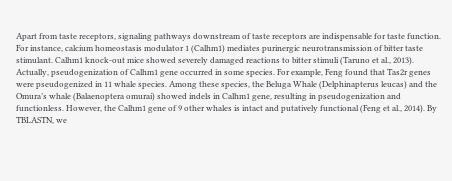Apart from taste receptors, signaling pathways downstream of taste receptors are indispensable for taste function. For instance, calcium homeostasis modulator 1 (Calhm1) mediates purinergic neurotransmission of bitter taste stimulant. Calhm1 knock-out mice showed severely damaged reactions to bitter stimuli (Taruno et al., 2013). Actually, pseudogenization of Calhm1 gene occurred in some species. For example, Feng found that Tas2r genes were pseudogenized in 11 whale species. Among these species, the Beluga Whale (Delphinapterus leucas) and the Omura’s whale (Balaenoptera omurai) showed indels in Calhm1 gene, resulting in pseudogenization and functionless. However, the Calhm1 gene of 9 other whales is intact and putatively functional (Feng et al., 2014). By TBLASTN, we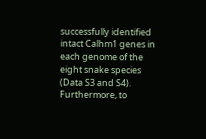successfully identified intact Calhm1 genes in each genome of the eight snake species (Data S3 and S4). Furthermore, to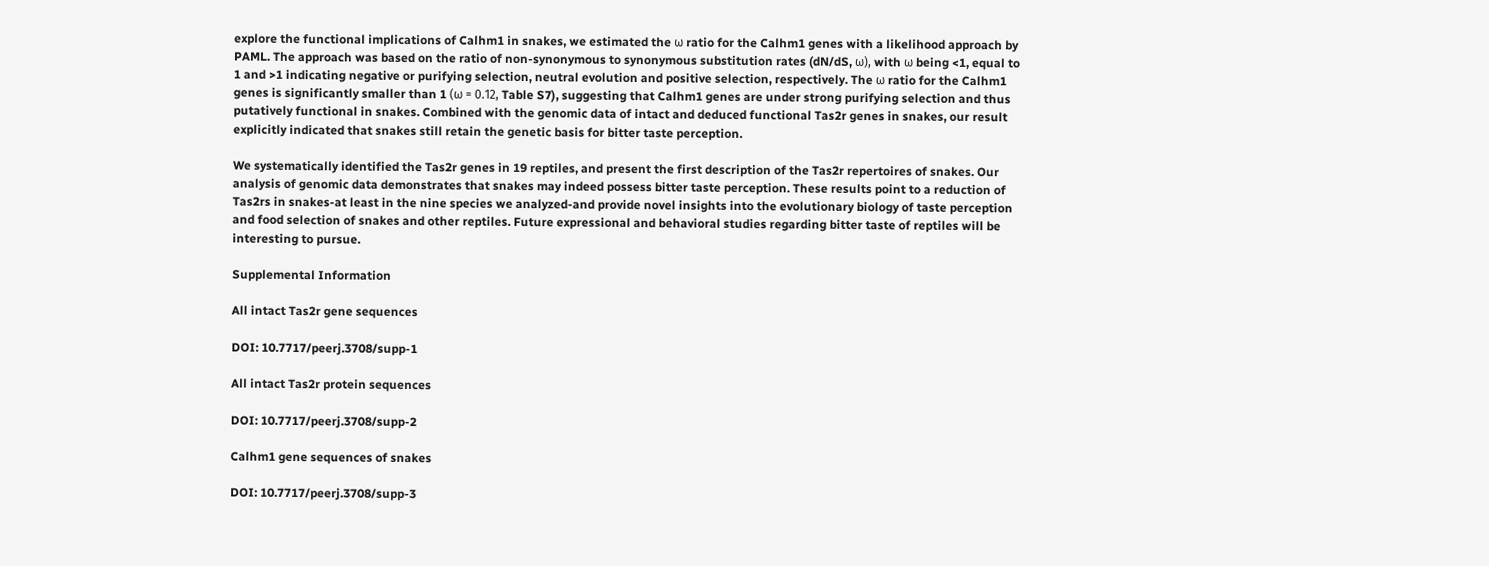explore the functional implications of Calhm1 in snakes, we estimated the ω ratio for the Calhm1 genes with a likelihood approach by PAML. The approach was based on the ratio of non-synonymous to synonymous substitution rates (dN/dS, ω), with ω being <1, equal to 1 and >1 indicating negative or purifying selection, neutral evolution and positive selection, respectively. The ω ratio for the Calhm1 genes is significantly smaller than 1 (ω = 0.12, Table S7), suggesting that Calhm1 genes are under strong purifying selection and thus putatively functional in snakes. Combined with the genomic data of intact and deduced functional Tas2r genes in snakes, our result explicitly indicated that snakes still retain the genetic basis for bitter taste perception.

We systematically identified the Tas2r genes in 19 reptiles, and present the first description of the Tas2r repertoires of snakes. Our analysis of genomic data demonstrates that snakes may indeed possess bitter taste perception. These results point to a reduction of Tas2rs in snakes-at least in the nine species we analyzed-and provide novel insights into the evolutionary biology of taste perception and food selection of snakes and other reptiles. Future expressional and behavioral studies regarding bitter taste of reptiles will be interesting to pursue.

Supplemental Information

All intact Tas2r gene sequences

DOI: 10.7717/peerj.3708/supp-1

All intact Tas2r protein sequences

DOI: 10.7717/peerj.3708/supp-2

Calhm1 gene sequences of snakes

DOI: 10.7717/peerj.3708/supp-3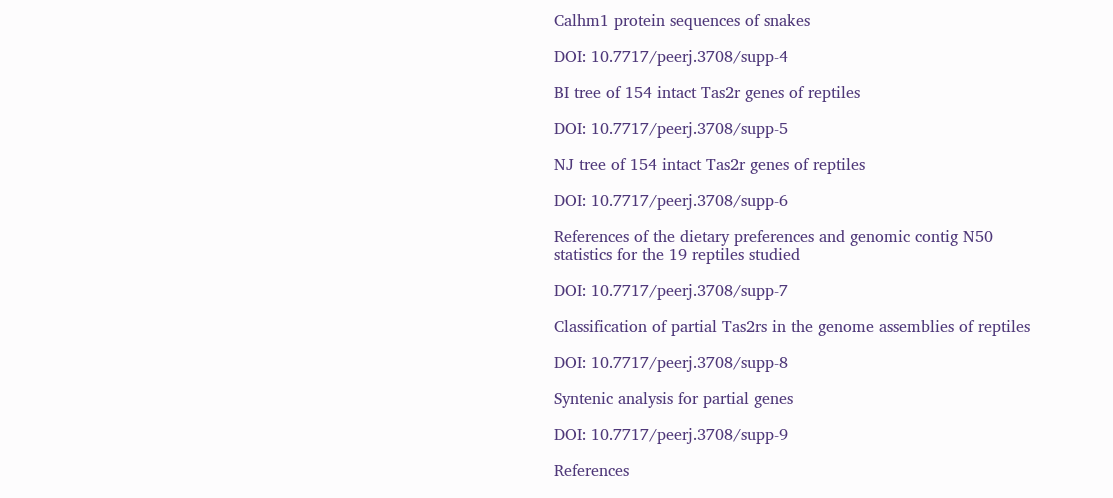Calhm1 protein sequences of snakes

DOI: 10.7717/peerj.3708/supp-4

BI tree of 154 intact Tas2r genes of reptiles

DOI: 10.7717/peerj.3708/supp-5

NJ tree of 154 intact Tas2r genes of reptiles

DOI: 10.7717/peerj.3708/supp-6

References of the dietary preferences and genomic contig N50 statistics for the 19 reptiles studied

DOI: 10.7717/peerj.3708/supp-7

Classification of partial Tas2rs in the genome assemblies of reptiles

DOI: 10.7717/peerj.3708/supp-8

Syntenic analysis for partial genes

DOI: 10.7717/peerj.3708/supp-9

References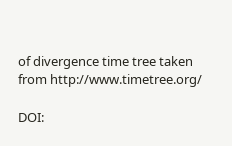of divergence time tree taken from http://www.timetree.org/

DOI: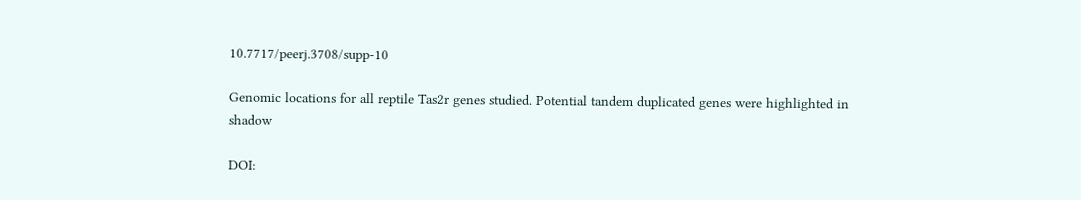10.7717/peerj.3708/supp-10

Genomic locations for all reptile Tas2r genes studied. Potential tandem duplicated genes were highlighted in shadow

DOI: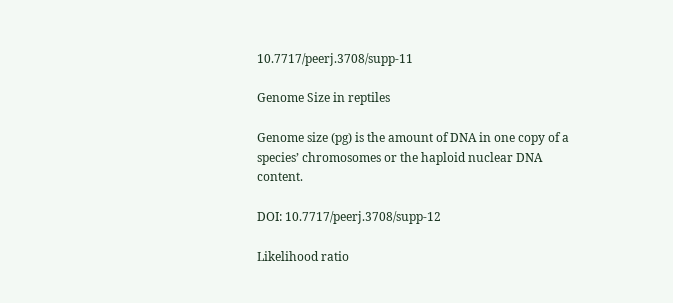10.7717/peerj.3708/supp-11

Genome Size in reptiles

Genome size (pg) is the amount of DNA in one copy of a species’ chromosomes or the haploid nuclear DNA content.

DOI: 10.7717/peerj.3708/supp-12

Likelihood ratio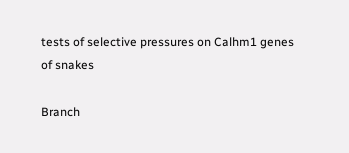tests of selective pressures on Calhm1 genes of snakes

Branch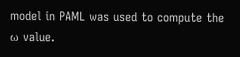model in PAML was used to compute the ω value.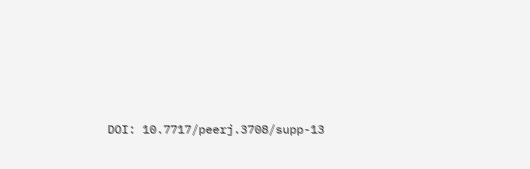DOI: 10.7717/peerj.3708/supp-13